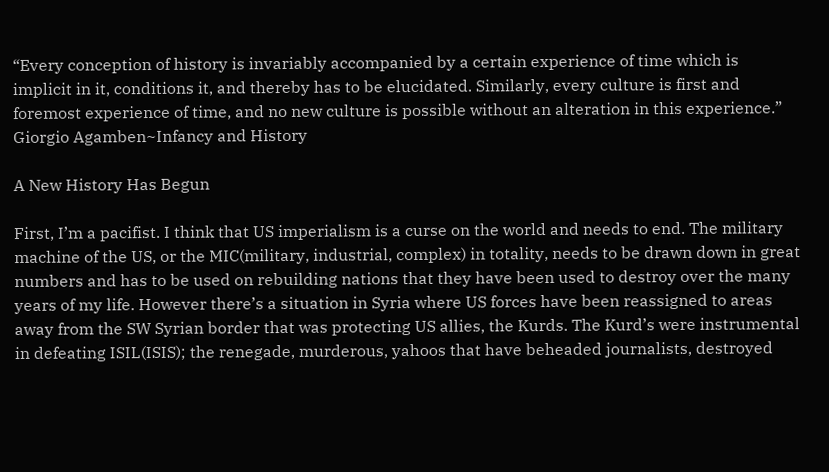“Every conception of history is invariably accompanied by a certain experience of time which is implicit in it, conditions it, and thereby has to be elucidated. Similarly, every culture is first and foremost experience of time, and no new culture is possible without an alteration in this experience.” Giorgio Agamben~Infancy and History

A New History Has Begun

First, I’m a pacifist. I think that US imperialism is a curse on the world and needs to end. The military machine of the US, or the MIC(military, industrial, complex) in totality, needs to be drawn down in great numbers and has to be used on rebuilding nations that they have been used to destroy over the many years of my life. However there’s a situation in Syria where US forces have been reassigned to areas away from the SW Syrian border that was protecting US allies, the Kurds. The Kurd’s were instrumental in defeating ISIL(ISIS); the renegade, murderous, yahoos that have beheaded journalists, destroyed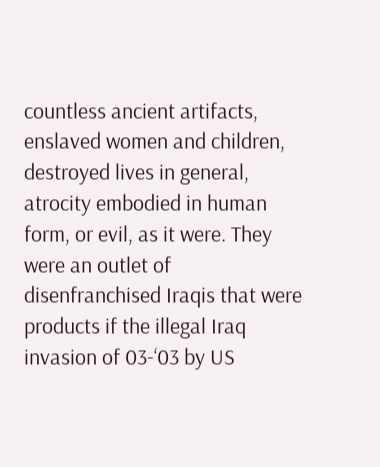countless ancient artifacts, enslaved women and children, destroyed lives in general, atrocity embodied in human form, or evil, as it were. They were an outlet of disenfranchised Iraqis that were products if the illegal Iraq invasion of 03-‘03 by US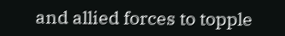and allied forces to topple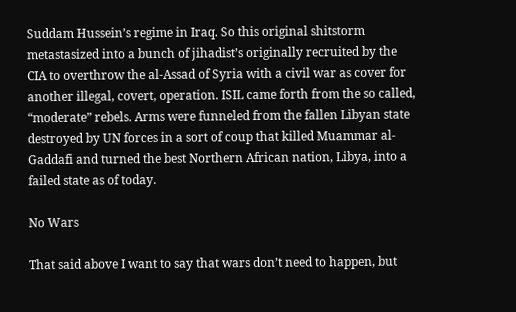Suddam Hussein’s regime in Iraq. So this original shitstorm metastasized into a bunch of jihadist’s originally recruited by the CIA to overthrow the al-Assad of Syria with a civil war as cover for another illegal, covert, operation. ISIL came forth from the so called, “moderate” rebels. Arms were funneled from the fallen Libyan state destroyed by UN forces in a sort of coup that killed Muammar al-Gaddafi and turned the best Northern African nation, Libya, into a failed state as of today.

No Wars

That said above I want to say that wars don’t need to happen, but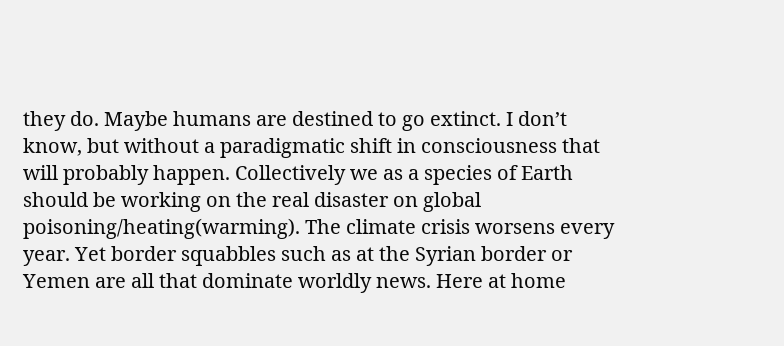they do. Maybe humans are destined to go extinct. I don’t know, but without a paradigmatic shift in consciousness that will probably happen. Collectively we as a species of Earth should be working on the real disaster on global poisoning/heating(warming). The climate crisis worsens every year. Yet border squabbles such as at the Syrian border or Yemen are all that dominate worldly news. Here at home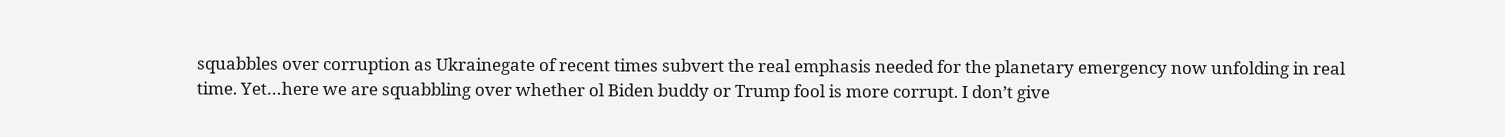squabbles over corruption as Ukrainegate of recent times subvert the real emphasis needed for the planetary emergency now unfolding in real time. Yet…here we are squabbling over whether ol Biden buddy or Trump fool is more corrupt. I don’t give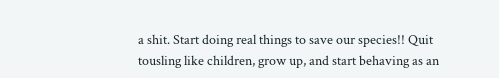a shit. Start doing real things to save our species!! Quit tousling like children, grow up, and start behaving as an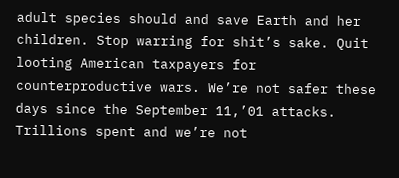adult species should and save Earth and her children. Stop warring for shit’s sake. Quit looting American taxpayers for counterproductive wars. We’re not safer these days since the September 11,’01 attacks. Trillions spent and we’re not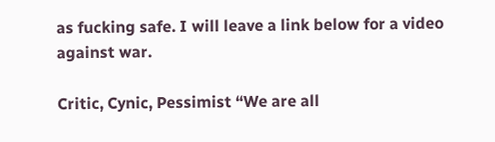as fucking safe. I will leave a link below for a video against war.

Critic, Cynic, Pessimist “We are all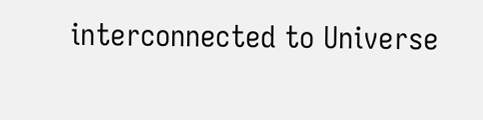interconnected to Universe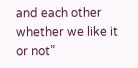and each other whether we like it or not”